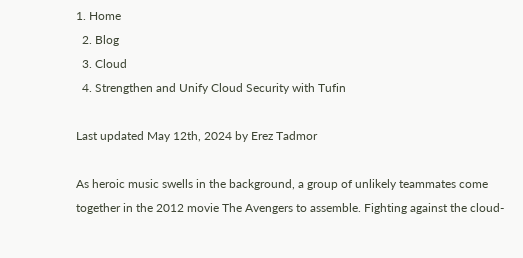1. Home
  2. Blog
  3. Cloud
  4. Strengthen and Unify Cloud Security with Tufin

Last updated May 12th, 2024 by Erez Tadmor

As heroic music swells in the background, a group of unlikely teammates come together in the 2012 movie The Avengers to assemble. Fighting against the cloud-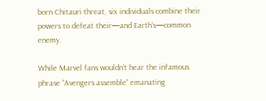born Chitauri threat, six individuals combine their powers to defeat their—and Earth’s—common enemy.

While Marvel fans wouldn’t hear the infamous phrase “Avengers assemble” emanating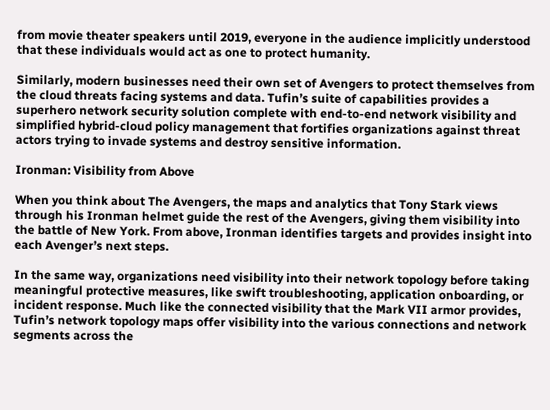from movie theater speakers until 2019, everyone in the audience implicitly understood that these individuals would act as one to protect humanity.

Similarly, modern businesses need their own set of Avengers to protect themselves from the cloud threats facing systems and data. Tufin’s suite of capabilities provides a superhero network security solution complete with end-to-end network visibility and simplified hybrid-cloud policy management that fortifies organizations against threat actors trying to invade systems and destroy sensitive information.

Ironman: Visibility from Above

When you think about The Avengers, the maps and analytics that Tony Stark views through his Ironman helmet guide the rest of the Avengers, giving them visibility into the battle of New York. From above, Ironman identifies targets and provides insight into each Avenger’s next steps.

In the same way, organizations need visibility into their network topology before taking meaningful protective measures, like swift troubleshooting, application onboarding, or incident response. Much like the connected visibility that the Mark VII armor provides, Tufin’s network topology maps offer visibility into the various connections and network segments across the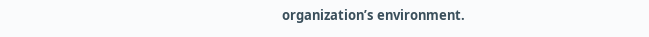organization’s environment.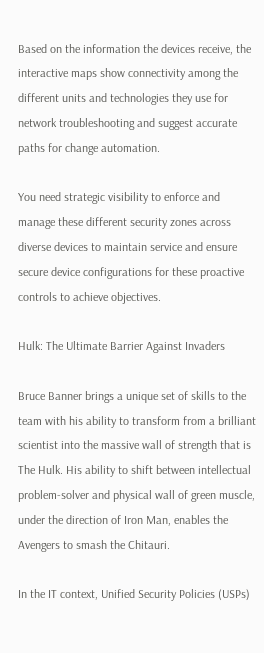Based on the information the devices receive, the interactive maps show connectivity among the different units and technologies they use for network troubleshooting and suggest accurate paths for change automation.

You need strategic visibility to enforce and manage these different security zones across diverse devices to maintain service and ensure secure device configurations for these proactive controls to achieve objectives.

Hulk: The Ultimate Barrier Against Invaders

Bruce Banner brings a unique set of skills to the team with his ability to transform from a brilliant scientist into the massive wall of strength that is The Hulk. His ability to shift between intellectual problem-solver and physical wall of green muscle, under the direction of Iron Man, enables the Avengers to smash the Chitauri.

In the IT context, Unified Security Policies (USPs)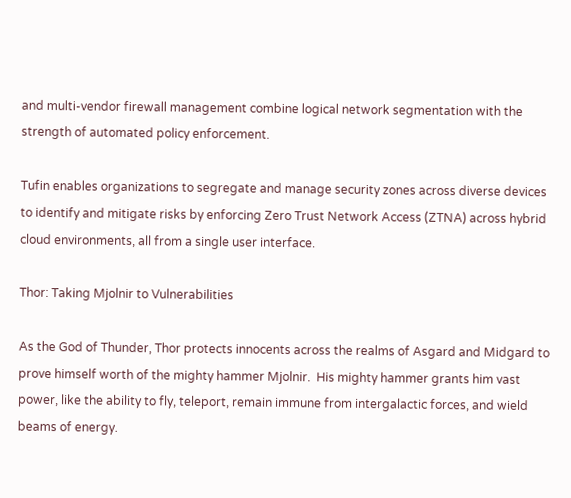and multi-vendor firewall management combine logical network segmentation with the strength of automated policy enforcement.

Tufin enables organizations to segregate and manage security zones across diverse devices to identify and mitigate risks by enforcing Zero Trust Network Access (ZTNA) across hybrid cloud environments, all from a single user interface.

Thor: Taking Mjolnir to Vulnerabilities

As the God of Thunder, Thor protects innocents across the realms of Asgard and Midgard to prove himself worth of the mighty hammer Mjolnir.  His mighty hammer grants him vast power, like the ability to fly, teleport, remain immune from intergalactic forces, and wield beams of energy.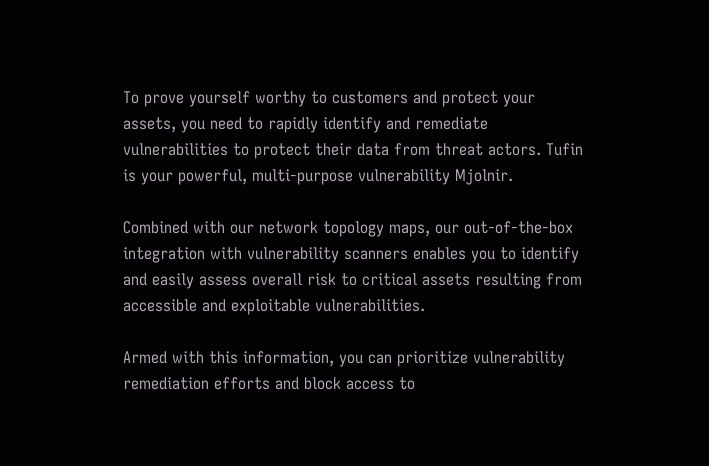To prove yourself worthy to customers and protect your assets, you need to rapidly identify and remediate vulnerabilities to protect their data from threat actors. Tufin is your powerful, multi-purpose vulnerability Mjolnir.

Combined with our network topology maps, our out-of-the-box integration with vulnerability scanners enables you to identify and easily assess overall risk to critical assets resulting from accessible and exploitable vulnerabilities.

Armed with this information, you can prioritize vulnerability remediation efforts and block access to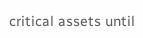critical assets until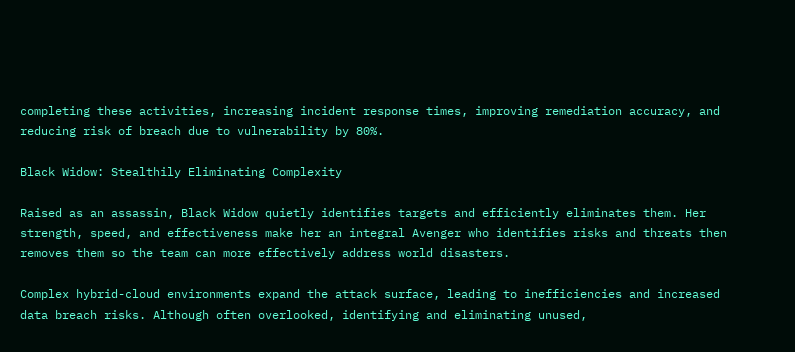completing these activities, increasing incident response times, improving remediation accuracy, and reducing risk of breach due to vulnerability by 80%.

Black Widow: Stealthily Eliminating Complexity

Raised as an assassin, Black Widow quietly identifies targets and efficiently eliminates them. Her strength, speed, and effectiveness make her an integral Avenger who identifies risks and threats then removes them so the team can more effectively address world disasters.

Complex hybrid-cloud environments expand the attack surface, leading to inefficiencies and increased data breach risks. Although often overlooked, identifying and eliminating unused,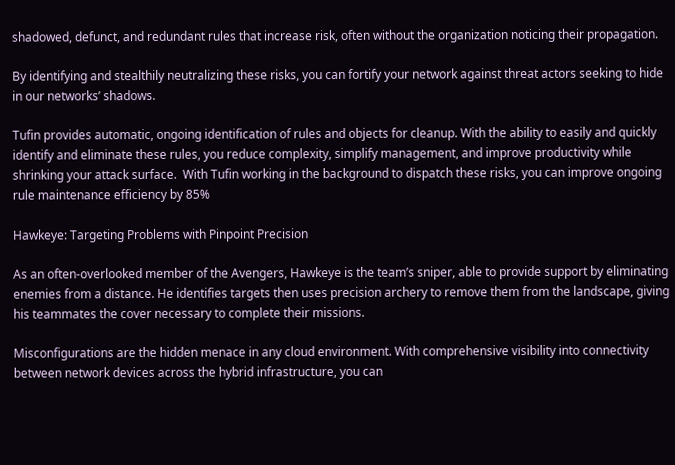shadowed, defunct, and redundant rules that increase risk, often without the organization noticing their propagation.

By identifying and stealthily neutralizing these risks, you can fortify your network against threat actors seeking to hide in our networks’ shadows.

Tufin provides automatic, ongoing identification of rules and objects for cleanup. With the ability to easily and quickly identify and eliminate these rules, you reduce complexity, simplify management, and improve productivity while shrinking your attack surface.  With Tufin working in the background to dispatch these risks, you can improve ongoing rule maintenance efficiency by 85%

Hawkeye: Targeting Problems with Pinpoint Precision

As an often-overlooked member of the Avengers, Hawkeye is the team’s sniper, able to provide support by eliminating enemies from a distance. He identifies targets then uses precision archery to remove them from the landscape, giving his teammates the cover necessary to complete their missions.

Misconfigurations are the hidden menace in any cloud environment. With comprehensive visibility into connectivity between network devices across the hybrid infrastructure, you can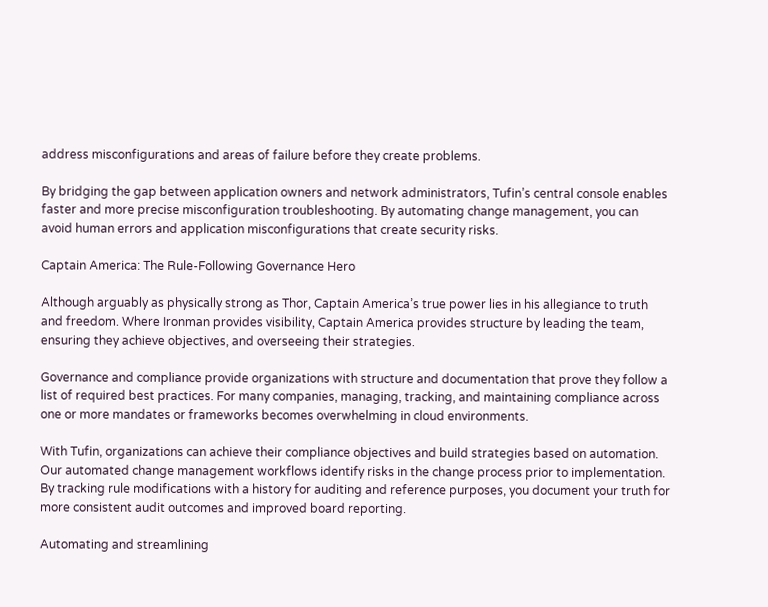address misconfigurations and areas of failure before they create problems.

By bridging the gap between application owners and network administrators, Tufin’s central console enables faster and more precise misconfiguration troubleshooting. By automating change management, you can avoid human errors and application misconfigurations that create security risks.

Captain America: The Rule-Following Governance Hero

Although arguably as physically strong as Thor, Captain America’s true power lies in his allegiance to truth and freedom. Where Ironman provides visibility, Captain America provides structure by leading the team, ensuring they achieve objectives, and overseeing their strategies.

Governance and compliance provide organizations with structure and documentation that prove they follow a list of required best practices. For many companies, managing, tracking, and maintaining compliance across one or more mandates or frameworks becomes overwhelming in cloud environments.

With Tufin, organizations can achieve their compliance objectives and build strategies based on automation. Our automated change management workflows identify risks in the change process prior to implementation. By tracking rule modifications with a history for auditing and reference purposes, you document your truth for more consistent audit outcomes and improved board reporting.

Automating and streamlining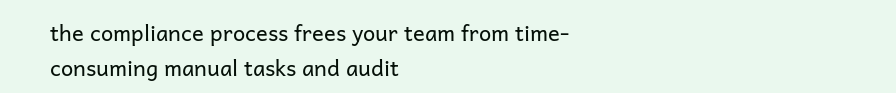the compliance process frees your team from time-consuming manual tasks and audit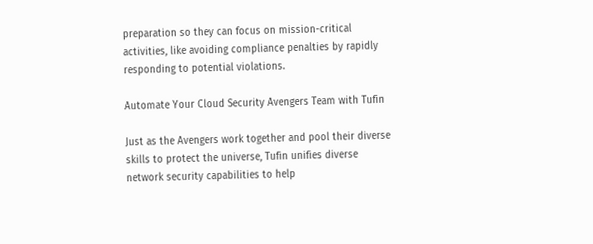preparation so they can focus on mission-critical activities, like avoiding compliance penalties by rapidly responding to potential violations.

Automate Your Cloud Security Avengers Team with Tufin

Just as the Avengers work together and pool their diverse skills to protect the universe, Tufin unifies diverse network security capabilities to help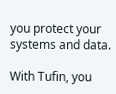you protect your systems and data.

With Tufin, you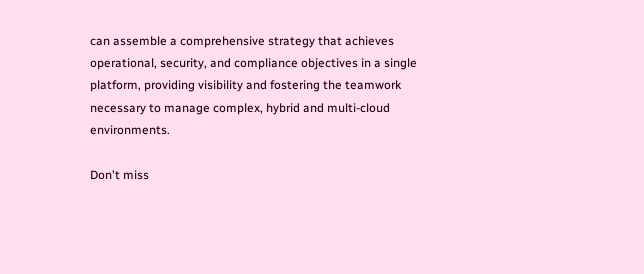can assemble a comprehensive strategy that achieves operational, security, and compliance objectives in a single platform, providing visibility and fostering the teamwork necessary to manage complex, hybrid and multi-cloud environments.

Don't miss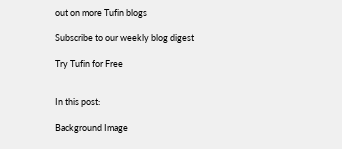out on more Tufin blogs

Subscribe to our weekly blog digest

Try Tufin for Free


In this post:

Background Image